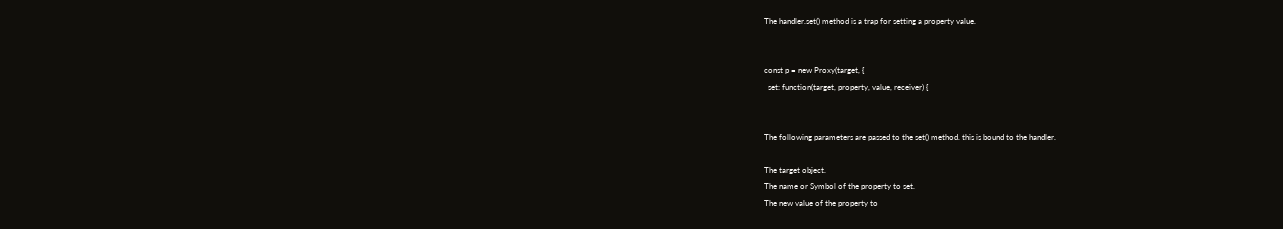The handler.set() method is a trap for setting a property value.


const p = new Proxy(target, {
  set: function(target, property, value, receiver) {


The following parameters are passed to the set() method. this is bound to the handler.

The target object.
The name or Symbol of the property to set.
The new value of the property to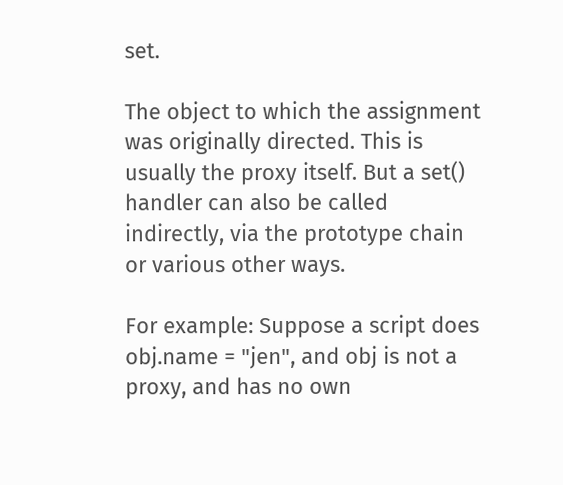set.

The object to which the assignment was originally directed. This is usually the proxy itself. But a set() handler can also be called indirectly, via the prototype chain or various other ways.

For example: Suppose a script does obj.name = "jen", and obj is not a proxy, and has no own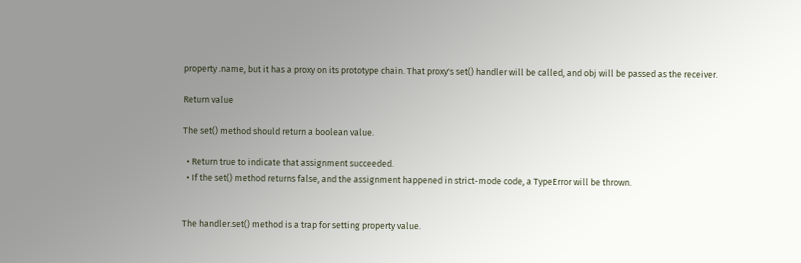property .name, but it has a proxy on its prototype chain. That proxy's set() handler will be called, and obj will be passed as the receiver.

Return value

The set() method should return a boolean value.

  • Return true to indicate that assignment succeeded.
  • If the set() method returns false, and the assignment happened in strict-mode code, a TypeError will be thrown.


The handler.set() method is a trap for setting property value.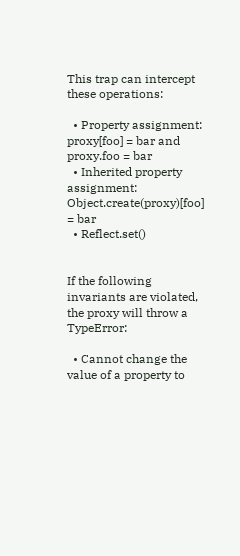This trap can intercept these operations:

  • Property assignment: proxy[foo] = bar and proxy.foo = bar
  • Inherited property assignment: Object.create(proxy)[foo] = bar
  • Reflect.set()


If the following invariants are violated, the proxy will throw a TypeError:

  • Cannot change the value of a property to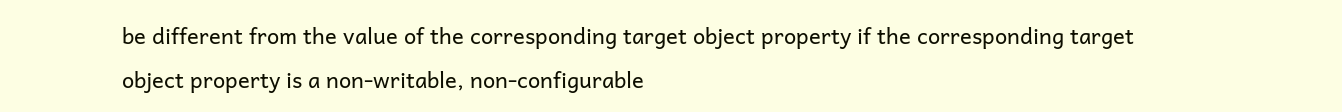be different from the value of the corresponding target object property if the corresponding target object property is a non-writable, non-configurable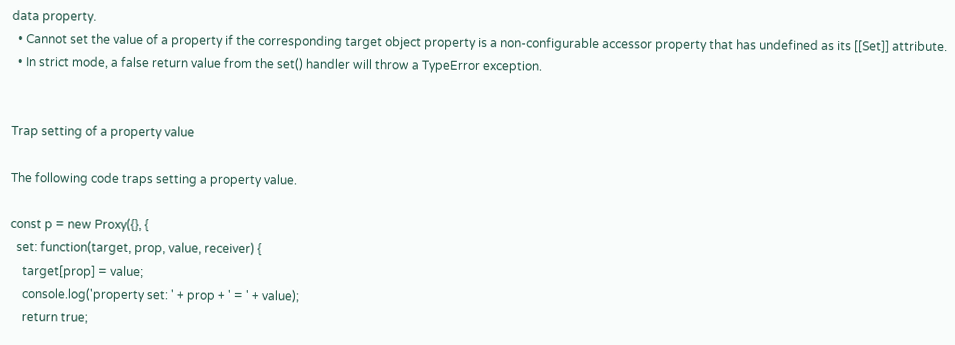data property.
  • Cannot set the value of a property if the corresponding target object property is a non-configurable accessor property that has undefined as its [[Set]] attribute.
  • In strict mode, a false return value from the set() handler will throw a TypeError exception.


Trap setting of a property value

The following code traps setting a property value.

const p = new Proxy({}, {
  set: function(target, prop, value, receiver) {
    target[prop] = value;
    console.log('property set: ' + prop + ' = ' + value);
    return true;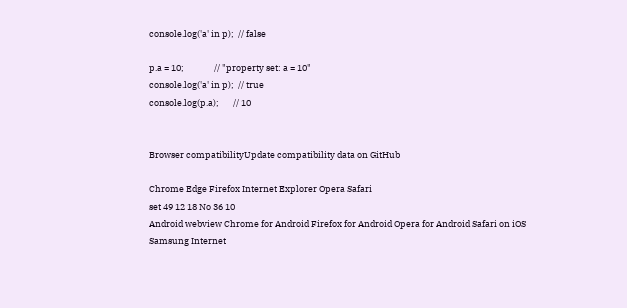console.log('a' in p);  // false

p.a = 10;               // "property set: a = 10"
console.log('a' in p);  // true
console.log(p.a);       // 10


Browser compatibilityUpdate compatibility data on GitHub

Chrome Edge Firefox Internet Explorer Opera Safari
set 49 12 18 No 36 10
Android webview Chrome for Android Firefox for Android Opera for Android Safari on iOS Samsung Internet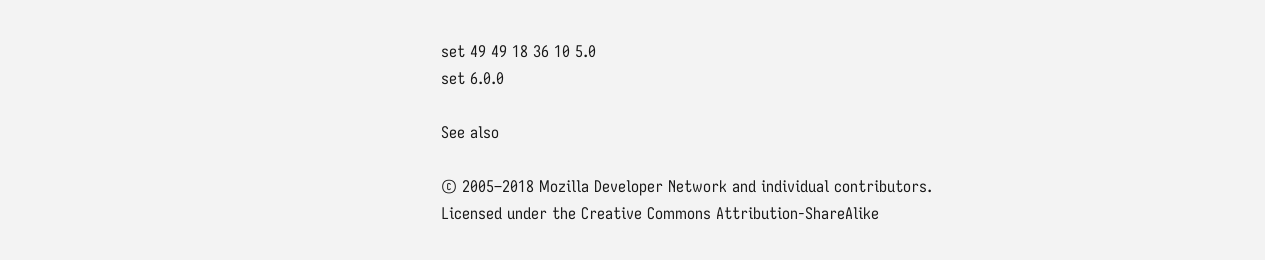set 49 49 18 36 10 5.0
set 6.0.0

See also

© 2005–2018 Mozilla Developer Network and individual contributors.
Licensed under the Creative Commons Attribution-ShareAlike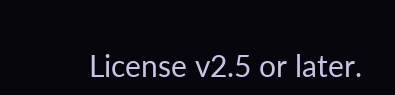License v2.5 or later.